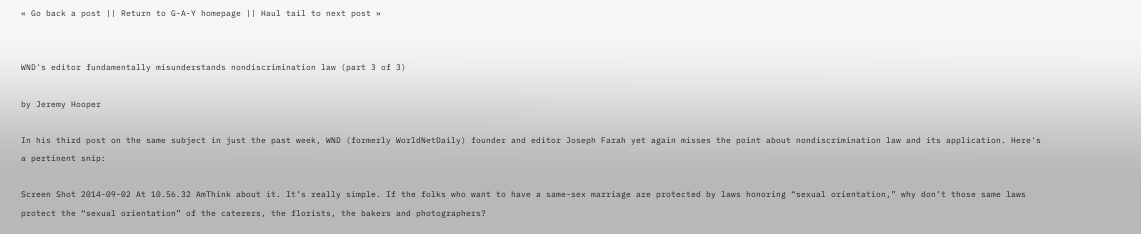« Go back a post || Return to G-A-Y homepage || Haul tail to next post »


WND's editor fundamentally misunderstands nondiscrimination law (part 3 of 3)

by Jeremy Hooper

In his third post on the same subject in just the past week, WND (formerly WorldNetDaily) founder and editor Joseph Farah yet again misses the point about nondiscrimination law and its application. Here's a pertinent snip:

Screen Shot 2014-09-02 At 10.56.32 AmThink about it. It’s really simple. If the folks who want to have a same-sex marriage are protected by laws honoring “sexual orientation,” why don’t those same laws protect the “sexual orientation” of the caterers, the florists, the bakers and photographers?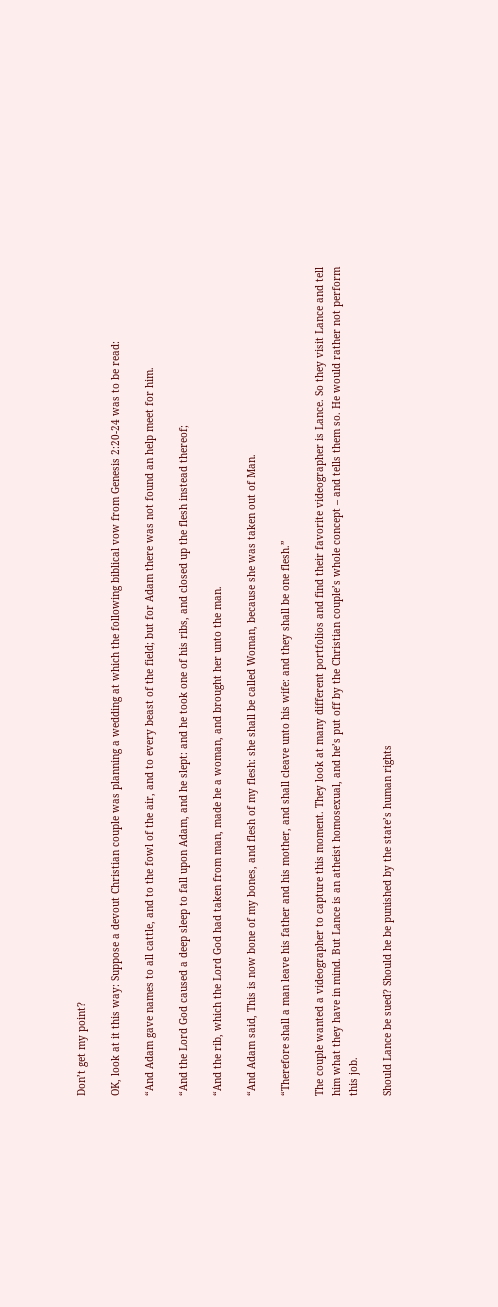Don’t get my point?

OK, look at it this way: Suppose a devout Christian couple was planning a wedding at which the following biblical vow from Genesis 2:20-24 was to be read:

“And Adam gave names to all cattle, and to the fowl of the air, and to every beast of the field; but for Adam there was not found an help meet for him.

“And the Lord God caused a deep sleep to fall upon Adam, and he slept: and he took one of his ribs, and closed up the flesh instead thereof;

“And the rib, which the Lord God had taken from man, made he a woman, and brought her unto the man.

“And Adam said, This is now bone of my bones, and flesh of my flesh: she shall be called Woman, because she was taken out of Man.

“Therefore shall a man leave his father and his mother, and shall cleave unto his wife: and they shall be one flesh.”

The couple wanted a videographer to capture this moment. They look at many different portfolios and find their favorite videographer is Lance. So they visit Lance and tell him what they have in mind. But Lance is an atheist homosexual, and he’s put off by the Christian couple’s whole concept – and tells them so. He would rather not perform this job.

Should Lance be sued? Should he be punished by the state’s human rights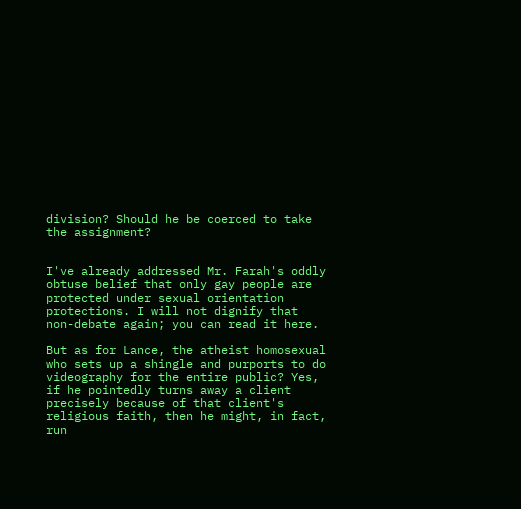division? Should he be coerced to take the assignment?


I've already addressed Mr. Farah's oddly obtuse belief that only gay people are protected under sexual orientation protections. I will not dignify that non-debate again; you can read it here.

But as for Lance, the atheist homosexual who sets up a shingle and purports to do videography for the entire public? Yes, if he pointedly turns away a client precisely because of that client's religious faith, then he might, in fact, run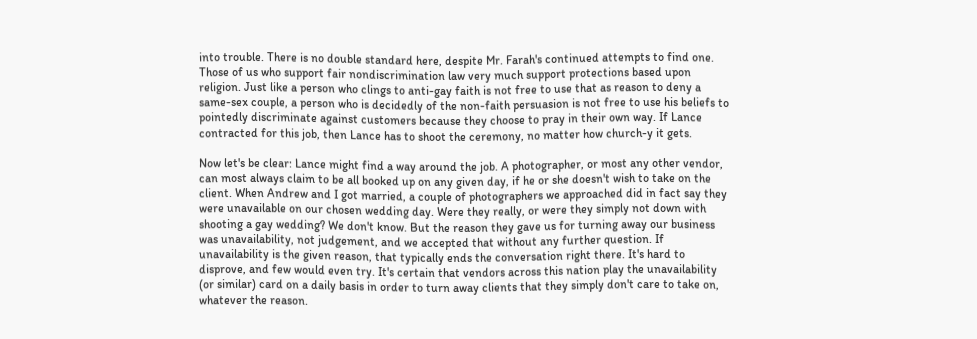into trouble. There is no double standard here, despite Mr. Farah's continued attempts to find one. Those of us who support fair nondiscrimination law very much support protections based upon religion. Just like a person who clings to anti-gay faith is not free to use that as reason to deny a same-sex couple, a person who is decidedly of the non-faith persuasion is not free to use his beliefs to pointedly discriminate against customers because they choose to pray in their own way. If Lance contracted for this job, then Lance has to shoot the ceremony, no matter how church-y it gets.

Now let's be clear: Lance might find a way around the job. A photographer, or most any other vendor, can most always claim to be all booked up on any given day, if he or she doesn't wish to take on the client. When Andrew and I got married, a couple of photographers we approached did in fact say they were unavailable on our chosen wedding day. Were they really, or were they simply not down with shooting a gay wedding? We don't know. But the reason they gave us for turning away our business was unavailability, not judgement, and we accepted that without any further question. If unavailability is the given reason, that typically ends the conversation right there. It's hard to disprove, and few would even try. It's certain that vendors across this nation play the unavailability (or similar) card on a daily basis in order to turn away clients that they simply don't care to take on, whatever the reason.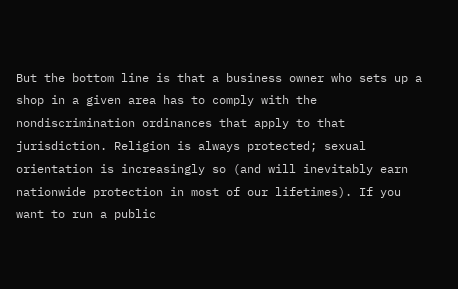But the bottom line is that a business owner who sets up a shop in a given area has to comply with the nondiscrimination ordinances that apply to that jurisdiction. Religion is always protected; sexual orientation is increasingly so (and will inevitably earn nationwide protection in most of our lifetimes). If you want to run a public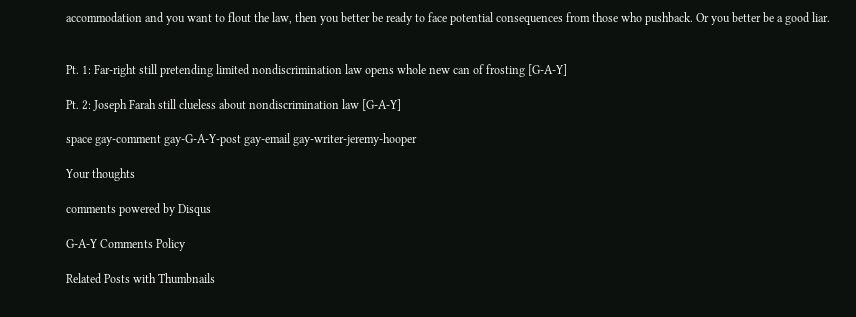accommodation and you want to flout the law, then you better be ready to face potential consequences from those who pushback. Or you better be a good liar.


Pt. 1: Far-right still pretending limited nondiscrimination law opens whole new can of frosting [G-A-Y]

Pt. 2: Joseph Farah still clueless about nondiscrimination law [G-A-Y]

space gay-comment gay-G-A-Y-post gay-email gay-writer-jeremy-hooper

Your thoughts

comments powered by Disqus

G-A-Y Comments Policy

Related Posts with Thumbnails